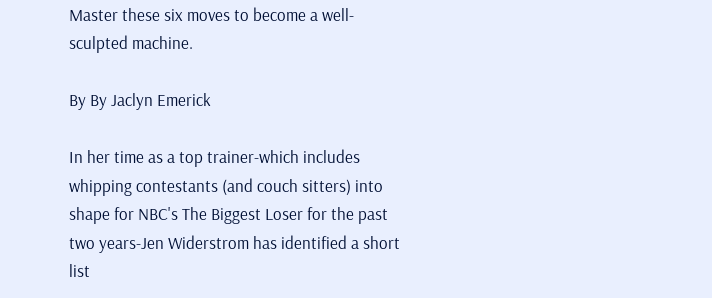Master these six moves to become a well-sculpted machine.

By By Jaclyn Emerick

In her time as a top trainer-which includes whipping contestants (and couch sitters) into shape for NBC's The Biggest Loser for the past two years-Jen Widerstrom has identified a short list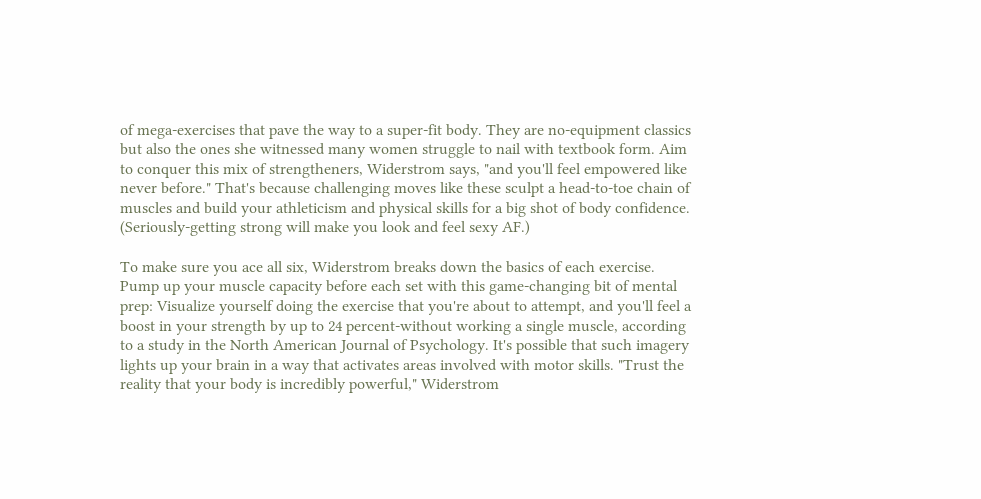of mega-exercises that pave the way to a super-fit body. They are no-equipment classics but also the ones she witnessed many women struggle to nail with textbook form. Aim to conquer this mix of strengtheners, Widerstrom says, "and you'll feel empowered like never before." That's because challenging moves like these sculpt a head-to-toe chain of muscles and build your athleticism and physical skills for a big shot of body confidence. (Seriously-getting strong will make you look and feel sexy AF.)

To make sure you ace all six, Widerstrom breaks down the basics of each exercise. Pump up your muscle capacity before each set with this game-changing bit of mental prep: Visualize yourself doing the exercise that you're about to attempt, and you'll feel a boost in your strength by up to 24 percent-without working a single muscle, according to a study in the North American Journal of Psychology. It's possible that such imagery lights up your brain in a way that activates areas involved with motor skills. "Trust the reality that your body is incredibly powerful," Widerstrom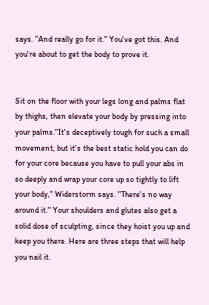says. "And really go for it." You've got this. And you're about to get the body to prove it.


Sit on the floor with your legs long and palms flat by thighs, then elevate your body by pressing into your palms."It's deceptively tough for such a small movement, but it's the best static hold you can do for your core because you have to pull your abs in so deeply and wrap your core up so tightly to lift your body," Widerstorm says. "There's no way around it." Your shoulders and glutes also get a solid dose of sculpting, since they hoist you up and keep you there. Here are three steps that will help you nail it.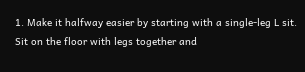1. Make it halfway easier by starting with a single-leg L sit. Sit on the floor with legs together and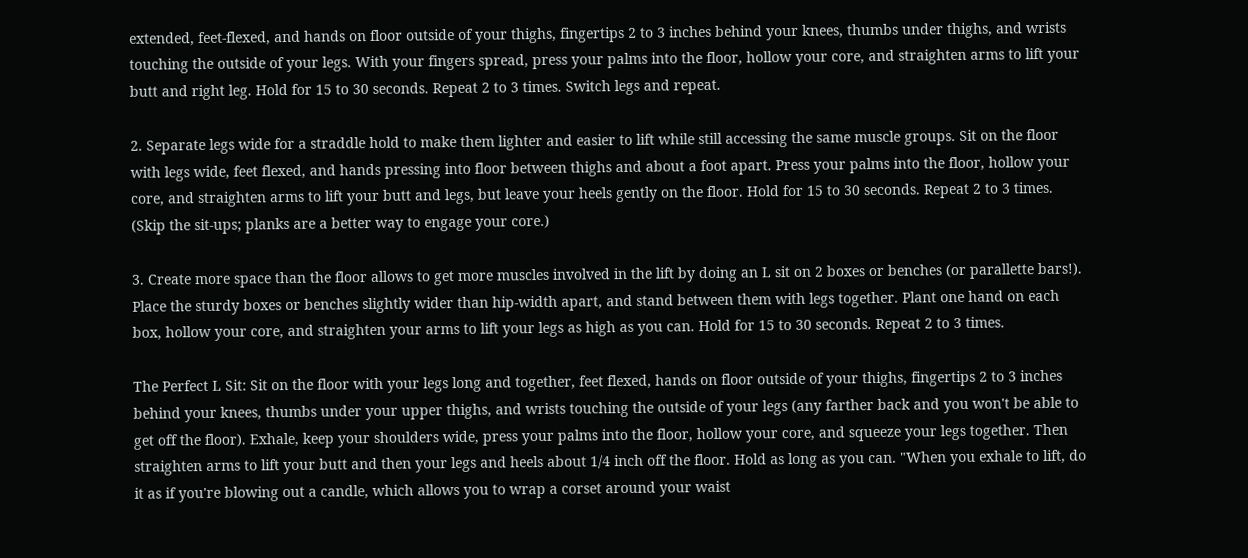extended, feet-flexed, and hands on floor outside of your thighs, fingertips 2 to 3 inches behind your knees, thumbs under thighs, and wrists touching the outside of your legs. With your fingers spread, press your palms into the floor, hollow your core, and straighten arms to lift your butt and right leg. Hold for 15 to 30 seconds. Repeat 2 to 3 times. Switch legs and repeat.

2. Separate legs wide for a straddle hold to make them lighter and easier to lift while still accessing the same muscle groups. Sit on the floor with legs wide, feet flexed, and hands pressing into floor between thighs and about a foot apart. Press your palms into the floor, hollow your core, and straighten arms to lift your butt and legs, but leave your heels gently on the floor. Hold for 15 to 30 seconds. Repeat 2 to 3 times. (Skip the sit-ups; planks are a better way to engage your core.)

3. Create more space than the floor allows to get more muscles involved in the lift by doing an L sit on 2 boxes or benches (or parallette bars!). Place the sturdy boxes or benches slightly wider than hip-width apart, and stand between them with legs together. Plant one hand on each box, hollow your core, and straighten your arms to lift your legs as high as you can. Hold for 15 to 30 seconds. Repeat 2 to 3 times.

The Perfect L Sit: Sit on the floor with your legs long and together, feet flexed, hands on floor outside of your thighs, fingertips 2 to 3 inches behind your knees, thumbs under your upper thighs, and wrists touching the outside of your legs (any farther back and you won't be able to get off the floor). Exhale, keep your shoulders wide, press your palms into the floor, hollow your core, and squeeze your legs together. Then straighten arms to lift your butt and then your legs and heels about 1/4 inch off the floor. Hold as long as you can. "When you exhale to lift, do it as if you're blowing out a candle, which allows you to wrap a corset around your waist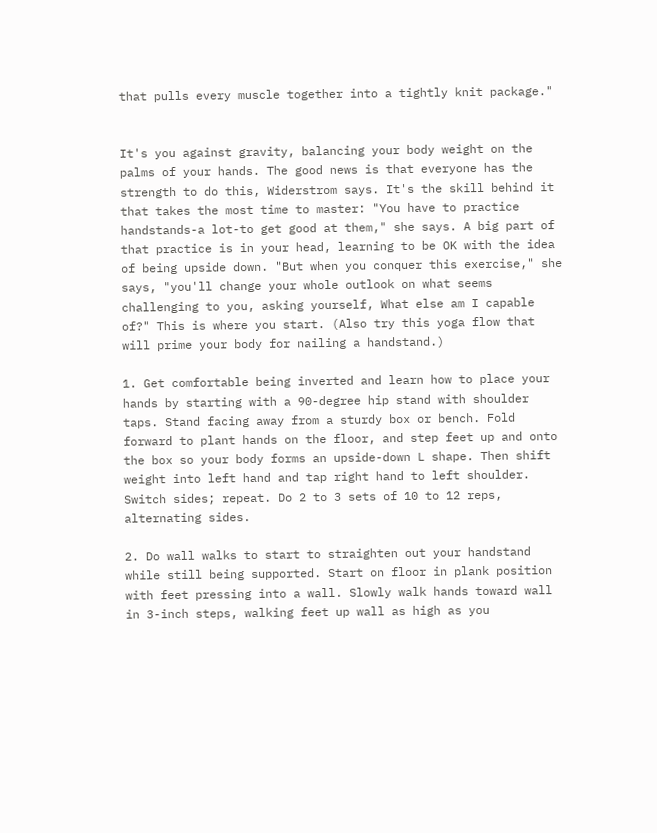that pulls every muscle together into a tightly knit package."


It's you against gravity, balancing your body weight on the palms of your hands. The good news is that everyone has the strength to do this, Widerstrom says. It's the skill behind it that takes the most time to master: "You have to practice handstands-a lot-to get good at them," she says. A big part of that practice is in your head, learning to be OK with the idea of being upside down. "But when you conquer this exercise," she says, "you'll change your whole outlook on what seems challenging to you, asking yourself, What else am I capable of?" This is where you start. (Also try this yoga flow that will prime your body for nailing a handstand.)

1. Get comfortable being inverted and learn how to place your hands by starting with a 90-degree hip stand with shoulder taps. Stand facing away from a sturdy box or bench. Fold forward to plant hands on the floor, and step feet up and onto the box so your body forms an upside-down L shape. Then shift weight into left hand and tap right hand to left shoulder. Switch sides; repeat. Do 2 to 3 sets of 10 to 12 reps, alternating sides.

2. Do wall walks to start to straighten out your handstand while still being supported. Start on floor in plank position with feet pressing into a wall. Slowly walk hands toward wall in 3-inch steps, walking feet up wall as high as you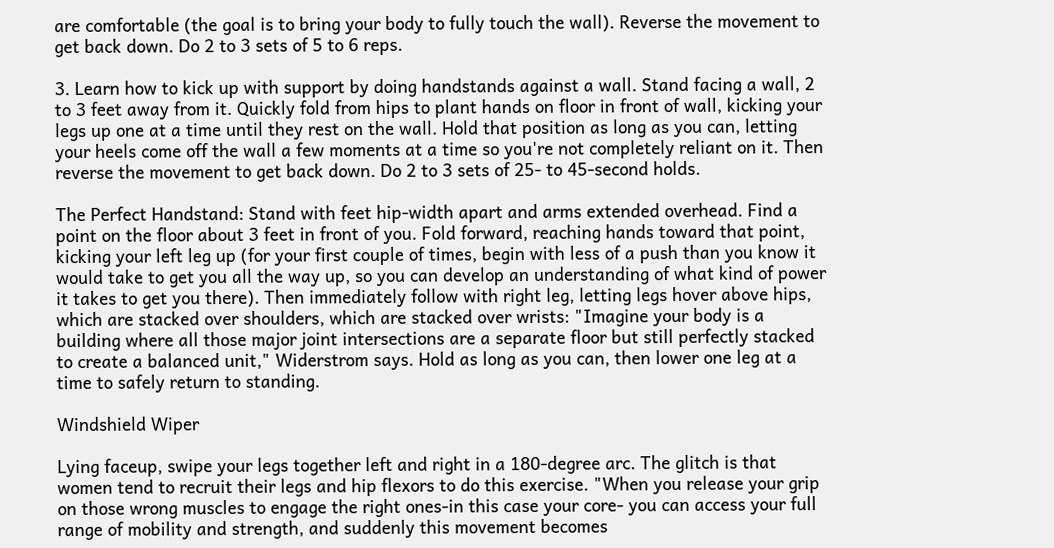are comfortable (the goal is to bring your body to fully touch the wall). Reverse the movement to get back down. Do 2 to 3 sets of 5 to 6 reps.

3. Learn how to kick up with support by doing handstands against a wall. Stand facing a wall, 2 to 3 feet away from it. Quickly fold from hips to plant hands on floor in front of wall, kicking your legs up one at a time until they rest on the wall. Hold that position as long as you can, letting your heels come off the wall a few moments at a time so you're not completely reliant on it. Then reverse the movement to get back down. Do 2 to 3 sets of 25- to 45-second holds.

The Perfect Handstand: Stand with feet hip-width apart and arms extended overhead. Find a point on the floor about 3 feet in front of you. Fold forward, reaching hands toward that point, kicking your left leg up (for your first couple of times, begin with less of a push than you know it would take to get you all the way up, so you can develop an understanding of what kind of power it takes to get you there). Then immediately follow with right leg, letting legs hover above hips, which are stacked over shoulders, which are stacked over wrists: "Imagine your body is a building where all those major joint intersections are a separate floor but still perfectly stacked to create a balanced unit," Widerstrom says. Hold as long as you can, then lower one leg at a time to safely return to standing.

Windshield Wiper

Lying faceup, swipe your legs together left and right in a 180-degree arc. The glitch is that women tend to recruit their legs and hip flexors to do this exercise. "When you release your grip on those wrong muscles to engage the right ones-in this case your core- you can access your full range of mobility and strength, and suddenly this movement becomes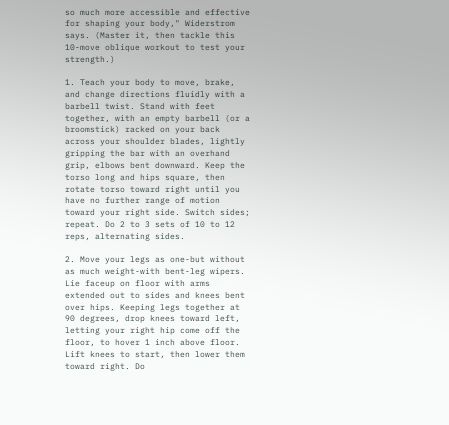so much more accessible and effective for shaping your body," Widerstrom says. (Master it, then tackle this 10-move oblique workout to test your strength.)

1. Teach your body to move, brake, and change directions fluidly with a barbell twist. Stand with feet together, with an empty barbell (or a broomstick) racked on your back across your shoulder blades, lightly gripping the bar with an overhand grip, elbows bent downward. Keep the torso long and hips square, then rotate torso toward right until you have no further range of motion toward your right side. Switch sides; repeat. Do 2 to 3 sets of 10 to 12 reps, alternating sides.

2. Move your legs as one-but without as much weight-with bent-leg wipers. Lie faceup on floor with arms extended out to sides and knees bent over hips. Keeping legs together at 90 degrees, drop knees toward left, letting your right hip come off the floor, to hover 1 inch above floor. Lift knees to start, then lower them toward right. Do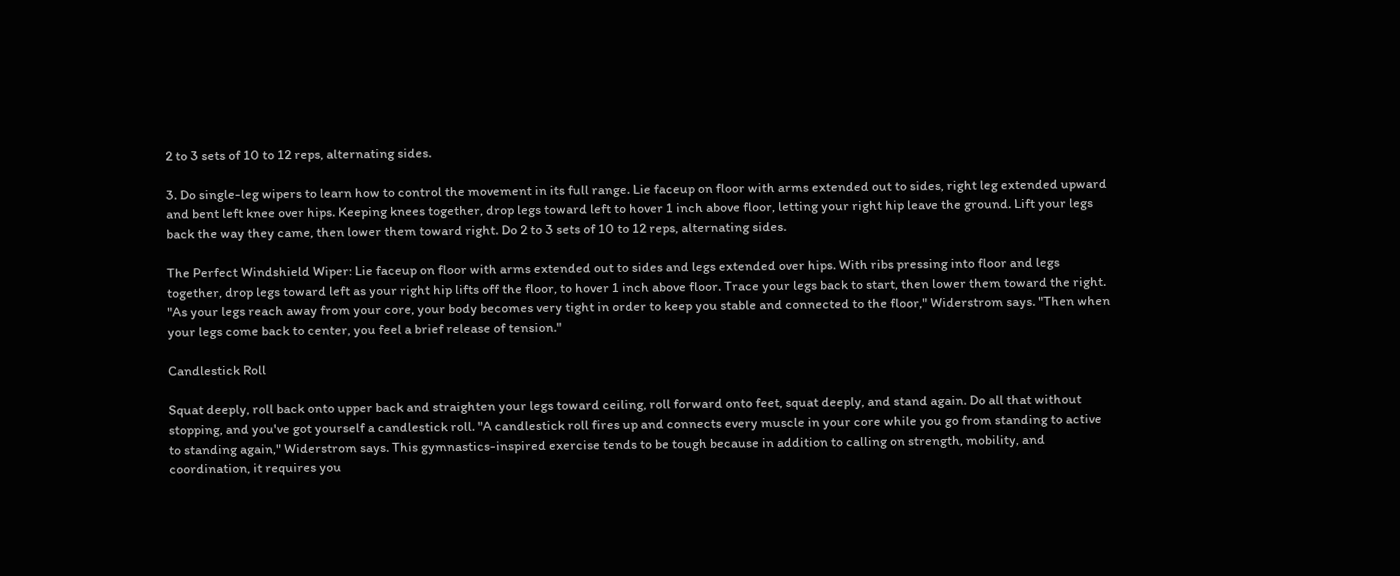2 to 3 sets of 10 to 12 reps, alternating sides.

3. Do single-leg wipers to learn how to control the movement in its full range. Lie faceup on floor with arms extended out to sides, right leg extended upward and bent left knee over hips. Keeping knees together, drop legs toward left to hover 1 inch above floor, letting your right hip leave the ground. Lift your legs back the way they came, then lower them toward right. Do 2 to 3 sets of 10 to 12 reps, alternating sides.

The Perfect Windshield Wiper: Lie faceup on floor with arms extended out to sides and legs extended over hips. With ribs pressing into floor and legs together, drop legs toward left as your right hip lifts off the floor, to hover 1 inch above floor. Trace your legs back to start, then lower them toward the right. "As your legs reach away from your core, your body becomes very tight in order to keep you stable and connected to the floor," Widerstrom says. "Then when your legs come back to center, you feel a brief release of tension."

Candlestick Roll

Squat deeply, roll back onto upper back and straighten your legs toward ceiling, roll forward onto feet, squat deeply, and stand again. Do all that without stopping, and you've got yourself a candlestick roll. "A candlestick roll fires up and connects every muscle in your core while you go from standing to active to standing again," Widerstrom says. This gymnastics-inspired exercise tends to be tough because in addition to calling on strength, mobility, and coordination, it requires you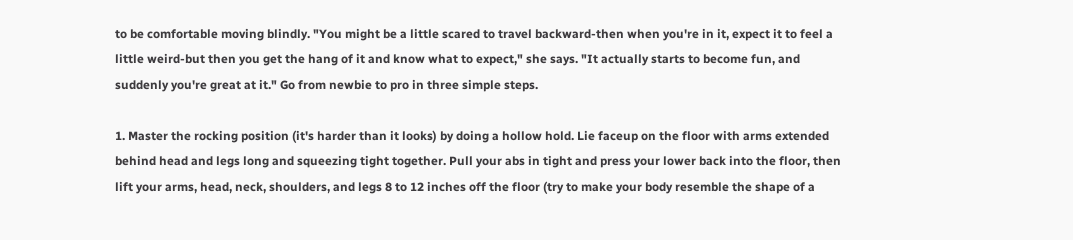to be comfortable moving blindly. "You might be a little scared to travel backward-then when you're in it, expect it to feel a little weird-but then you get the hang of it and know what to expect," she says. "It actually starts to become fun, and suddenly you're great at it." Go from newbie to pro in three simple steps.

1. Master the rocking position (it's harder than it looks) by doing a hollow hold. Lie faceup on the floor with arms extended behind head and legs long and squeezing tight together. Pull your abs in tight and press your lower back into the floor, then lift your arms, head, neck, shoulders, and legs 8 to 12 inches off the floor (try to make your body resemble the shape of a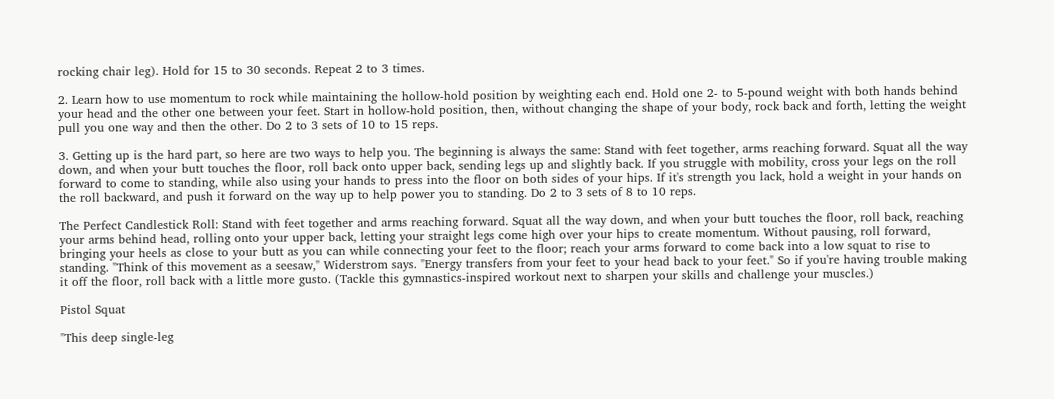rocking chair leg). Hold for 15 to 30 seconds. Repeat 2 to 3 times.

2. Learn how to use momentum to rock while maintaining the hollow-hold position by weighting each end. Hold one 2- to 5-pound weight with both hands behind your head and the other one between your feet. Start in hollow-hold position, then, without changing the shape of your body, rock back and forth, letting the weight pull you one way and then the other. Do 2 to 3 sets of 10 to 15 reps.

3. Getting up is the hard part, so here are two ways to help you. The beginning is always the same: Stand with feet together, arms reaching forward. Squat all the way down, and when your butt touches the floor, roll back onto upper back, sending legs up and slightly back. If you struggle with mobility, cross your legs on the roll forward to come to standing, while also using your hands to press into the floor on both sides of your hips. If it's strength you lack, hold a weight in your hands on the roll backward, and push it forward on the way up to help power you to standing. Do 2 to 3 sets of 8 to 10 reps.

The Perfect Candlestick Roll: Stand with feet together and arms reaching forward. Squat all the way down, and when your butt touches the floor, roll back, reaching your arms behind head, rolling onto your upper back, letting your straight legs come high over your hips to create momentum. Without pausing, roll forward, bringing your heels as close to your butt as you can while connecting your feet to the floor; reach your arms forward to come back into a low squat to rise to standing. "Think of this movement as a seesaw," Widerstrom says. "Energy transfers from your feet to your head back to your feet." So if you're having trouble making it off the floor, roll back with a little more gusto. (Tackle this gymnastics-inspired workout next to sharpen your skills and challenge your muscles.)

Pistol Squat

"This deep single-leg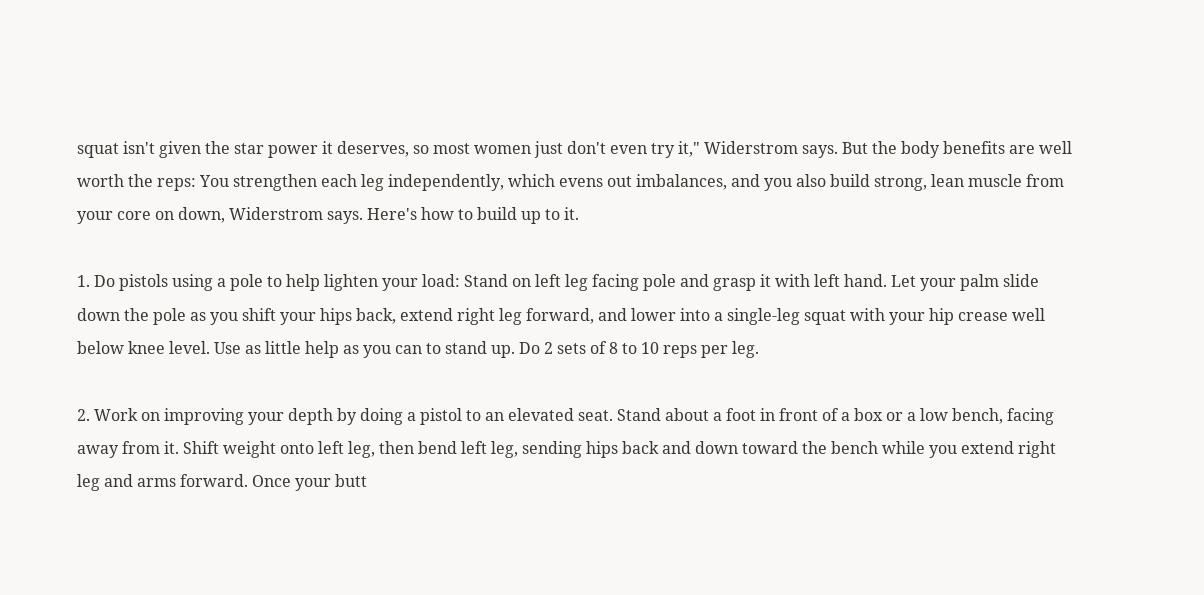squat isn't given the star power it deserves, so most women just don't even try it," Widerstrom says. But the body benefits are well worth the reps: You strengthen each leg independently, which evens out imbalances, and you also build strong, lean muscle from your core on down, Widerstrom says. Here's how to build up to it.

1. Do pistols using a pole to help lighten your load: Stand on left leg facing pole and grasp it with left hand. Let your palm slide down the pole as you shift your hips back, extend right leg forward, and lower into a single-leg squat with your hip crease well below knee level. Use as little help as you can to stand up. Do 2 sets of 8 to 10 reps per leg.

2. Work on improving your depth by doing a pistol to an elevated seat. Stand about a foot in front of a box or a low bench, facing away from it. Shift weight onto left leg, then bend left leg, sending hips back and down toward the bench while you extend right leg and arms forward. Once your butt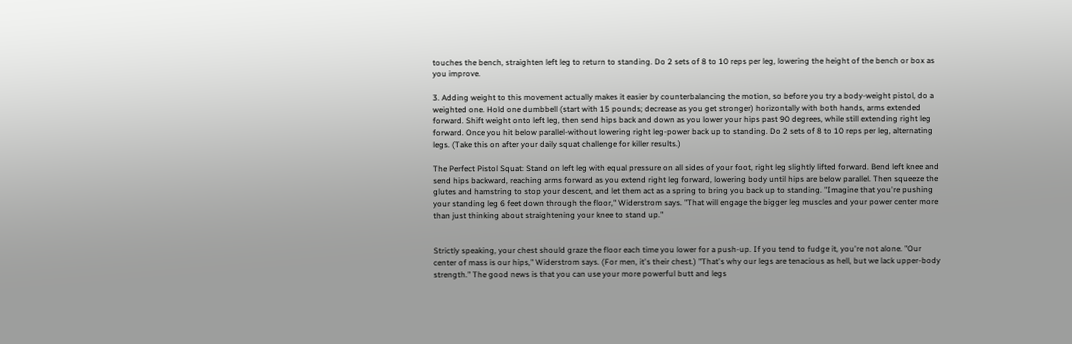touches the bench, straighten left leg to return to standing. Do 2 sets of 8 to 10 reps per leg, lowering the height of the bench or box as you improve.

3. Adding weight to this movement actually makes it easier by counterbalancing the motion, so before you try a body-weight pistol, do a weighted one. Hold one dumbbell (start with 15 pounds; decrease as you get stronger) horizontally with both hands, arms extended forward. Shift weight onto left leg, then send hips back and down as you lower your hips past 90 degrees, while still extending right leg forward. Once you hit below parallel-without lowering right leg-power back up to standing. Do 2 sets of 8 to 10 reps per leg, alternating legs. (Take this on after your daily squat challenge for killer results.)

The Perfect Pistol Squat: Stand on left leg with equal pressure on all sides of your foot, right leg slightly lifted forward. Bend left knee and send hips backward, reaching arms forward as you extend right leg forward, lowering body until hips are below parallel. Then squeeze the glutes and hamstring to stop your descent, and let them act as a spring to bring you back up to standing. "Imagine that you're pushing your standing leg 6 feet down through the floor," Widerstrom says. "That will engage the bigger leg muscles and your power center more than just thinking about straightening your knee to stand up."


Strictly speaking, your chest should graze the floor each time you lower for a push-up. If you tend to fudge it, you're not alone. "Our center of mass is our hips," Widerstrom says. (For men, it's their chest.) "That's why our legs are tenacious as hell, but we lack upper-body strength." The good news is that you can use your more powerful butt and legs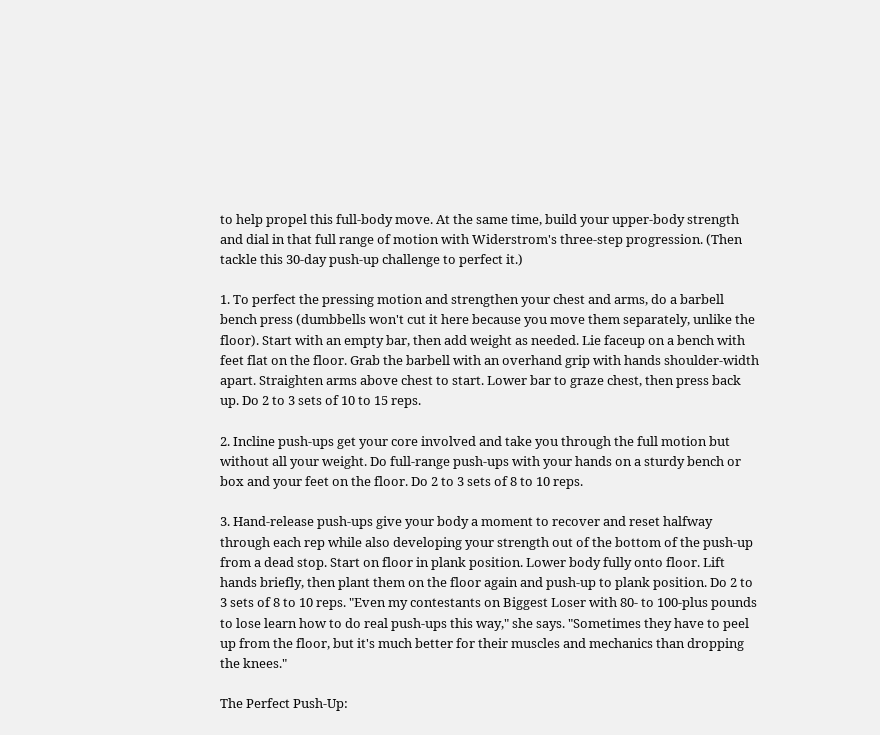to help propel this full-body move. At the same time, build your upper-body strength and dial in that full range of motion with Widerstrom's three-step progression. (Then tackle this 30-day push-up challenge to perfect it.)

1. To perfect the pressing motion and strengthen your chest and arms, do a barbell bench press (dumbbells won't cut it here because you move them separately, unlike the floor). Start with an empty bar, then add weight as needed. Lie faceup on a bench with feet flat on the floor. Grab the barbell with an overhand grip with hands shoulder-width apart. Straighten arms above chest to start. Lower bar to graze chest, then press back up. Do 2 to 3 sets of 10 to 15 reps.

2. Incline push-ups get your core involved and take you through the full motion but without all your weight. Do full-range push-ups with your hands on a sturdy bench or box and your feet on the floor. Do 2 to 3 sets of 8 to 10 reps.

3. Hand-release push-ups give your body a moment to recover and reset halfway through each rep while also developing your strength out of the bottom of the push-up from a dead stop. Start on floor in plank position. Lower body fully onto floor. Lift hands briefly, then plant them on the floor again and push-up to plank position. Do 2 to 3 sets of 8 to 10 reps. "Even my contestants on Biggest Loser with 80- to 100-plus pounds to lose learn how to do real push-ups this way," she says. "Sometimes they have to peel up from the floor, but it's much better for their muscles and mechanics than dropping the knees."

The Perfect Push-Up: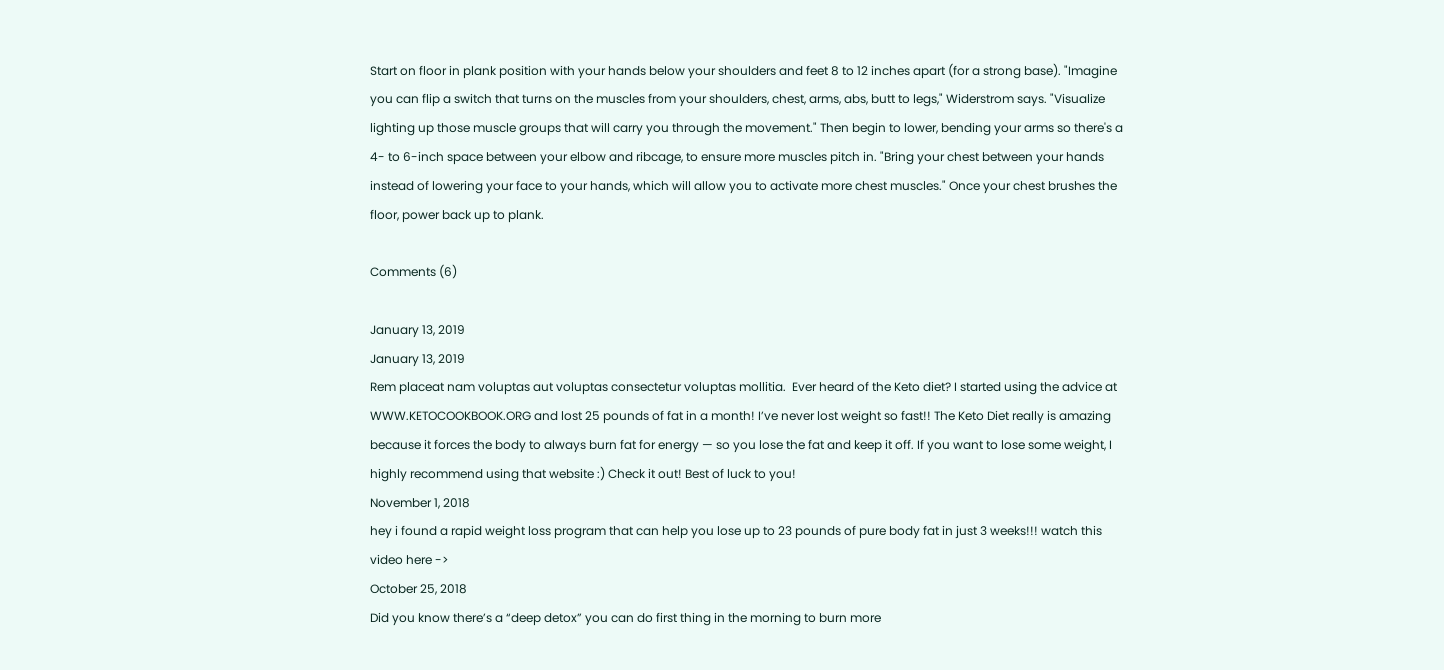Start on floor in plank position with your hands below your shoulders and feet 8 to 12 inches apart (for a strong base). "Imagine you can flip a switch that turns on the muscles from your shoulders, chest, arms, abs, butt to legs," Widerstrom says. "Visualize lighting up those muscle groups that will carry you through the movement." Then begin to lower, bending your arms so there's a 4- to 6-inch space between your elbow and ribcage, to ensure more muscles pitch in. "Bring your chest between your hands instead of lowering your face to your hands, which will allow you to activate more chest muscles." Once your chest brushes the floor, power back up to plank.

Comments (6)

January 13, 2019
January 13, 2019
Rem placeat nam voluptas aut voluptas consectetur voluptas mollitia.  Ever heard of the Keto diet? I started using the advice at WWW.KETOCOOKBOOK.ORG and lost 25 pounds of fat in a month! I’ve never lost weight so fast!! The Keto Diet really is amazing because it forces the body to always burn fat for energy — so you lose the fat and keep it off. If you want to lose some weight, I highly recommend using that website :) Check it out! Best of luck to you!
November 1, 2018
hey i found a rapid weight loss program that can help you lose up to 23 pounds of pure body fat in just 3 weeks!!! watch this video here ->
October 25, 2018
Did you know there’s a “deep detox” you can do first thing in the morning to burn more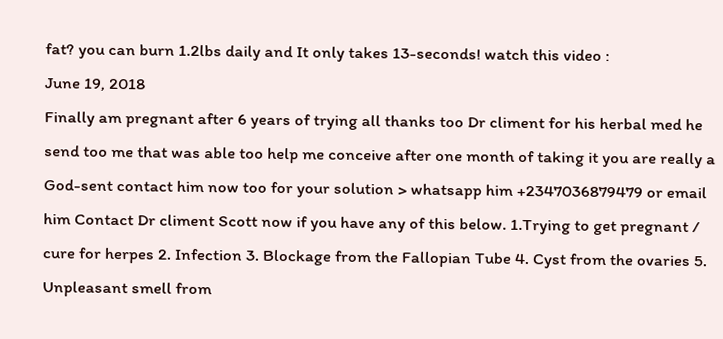fat? you can burn 1.2lbs daily and It only takes 13-seconds! watch this video :
June 19, 2018
Finally am pregnant after 6 years of trying all thanks too Dr climent for his herbal med he send too me that was able too help me conceive after one month of taking it you are really a God-sent contact him now too for your solution > whatsapp him +2347036879479 or email him Contact Dr climent Scott now if you have any of this below. 1.Trying to get pregnant / cure for herpes 2. Infection 3. Blockage from the Fallopian Tube 4. Cyst from the ovaries 5. Unpleasant smell from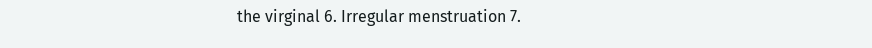the virginal 6. Irregular menstruation 7.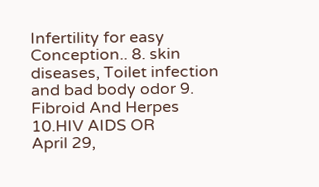Infertility for easy Conception.. 8. skin diseases, Toilet infection and bad body odor 9. Fibroid And Herpes 10.HIV AIDS OR
April 29,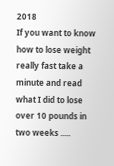2018
If you want to know how to lose weight really fast take a minute and read what I did to lose over 10 pounds in two weeks .....